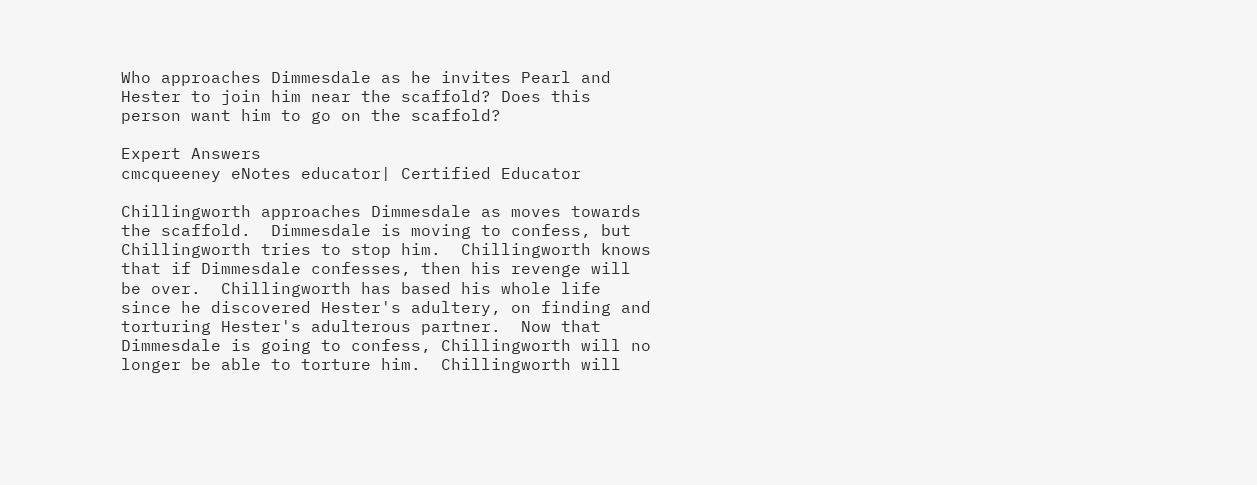Who approaches Dimmesdale as he invites Pearl and Hester to join him near the scaffold? Does this person want him to go on the scaffold?

Expert Answers
cmcqueeney eNotes educator| Certified Educator

Chillingworth approaches Dimmesdale as moves towards the scaffold.  Dimmesdale is moving to confess, but Chillingworth tries to stop him.  Chillingworth knows that if Dimmesdale confesses, then his revenge will be over.  Chillingworth has based his whole life since he discovered Hester's adultery, on finding and torturing Hester's adulterous partner.  Now that Dimmesdale is going to confess, Chillingworth will no longer be able to torture him.  Chillingworth will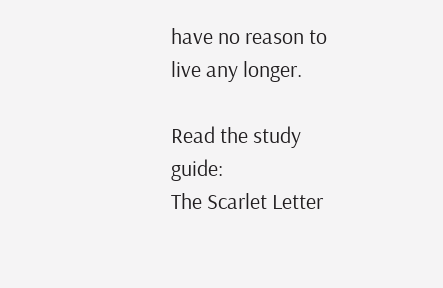have no reason to live any longer.

Read the study guide:
The Scarlet Letter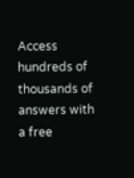Access hundreds of thousands of answers with a free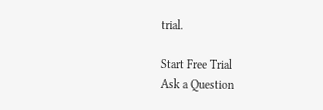trial.

Start Free Trial
Ask a Question